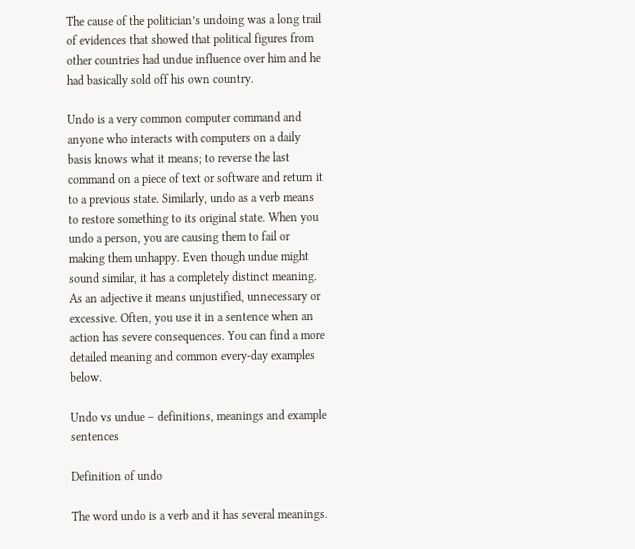The cause of the politician’s undoing was a long trail of evidences that showed that political figures from other countries had undue influence over him and he had basically sold off his own country.

Undo is a very common computer command and anyone who interacts with computers on a daily basis knows what it means; to reverse the last command on a piece of text or software and return it to a previous state. Similarly, undo as a verb means to restore something to its original state. When you undo a person, you are causing them to fail or making them unhappy. Even though undue might sound similar, it has a completely distinct meaning. As an adjective it means unjustified, unnecessary or excessive. Often, you use it in a sentence when an action has severe consequences. You can find a more detailed meaning and common every-day examples below.

Undo vs undue – definitions, meanings and example sentences

Definition of undo

The word undo is a verb and it has several meanings.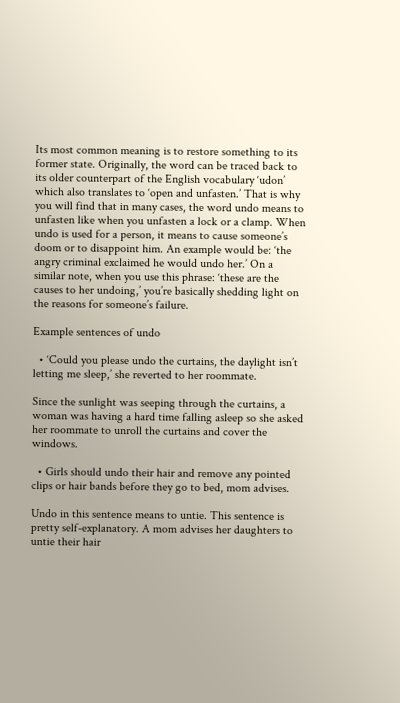Its most common meaning is to restore something to its former state. Originally, the word can be traced back to its older counterpart of the English vocabulary ‘udon’ which also translates to ‘open and unfasten.’ That is why you will find that in many cases, the word undo means to unfasten like when you unfasten a lock or a clamp. When undo is used for a person, it means to cause someone’s doom or to disappoint him. An example would be: ‘the angry criminal exclaimed he would undo her.’ On a similar note, when you use this phrase: ‘these are the causes to her undoing,’ you’re basically shedding light on the reasons for someone’s failure.

Example sentences of undo

  • ‘Could you please undo the curtains, the daylight isn’t letting me sleep,’ she reverted to her roommate.

Since the sunlight was seeping through the curtains, a woman was having a hard time falling asleep so she asked her roommate to unroll the curtains and cover the windows.

  • Girls should undo their hair and remove any pointed clips or hair bands before they go to bed, mom advises.

Undo in this sentence means to untie. This sentence is pretty self-explanatory. A mom advises her daughters to untie their hair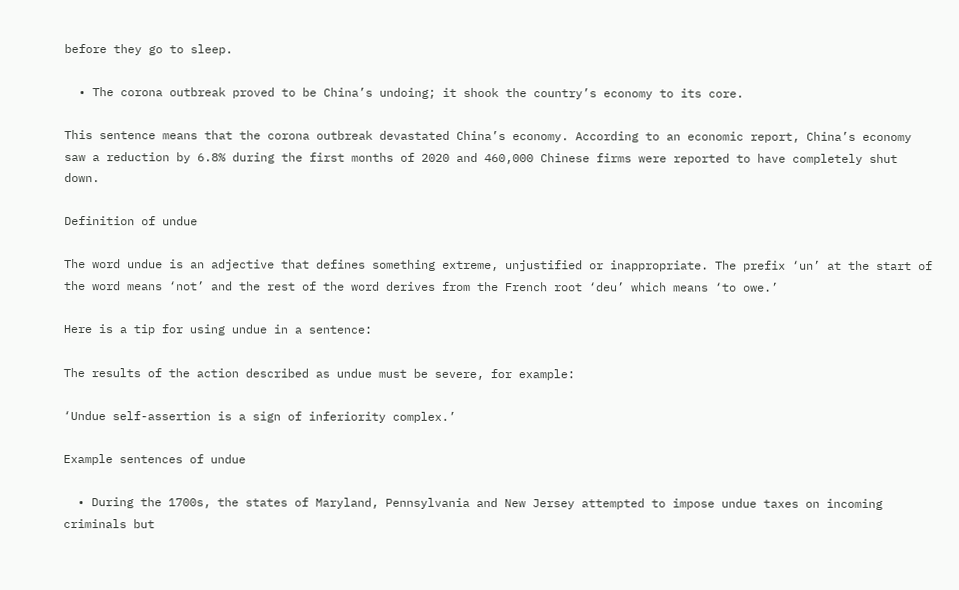before they go to sleep.

  • The corona outbreak proved to be China’s undoing; it shook the country’s economy to its core.

This sentence means that the corona outbreak devastated China’s economy. According to an economic report, China’s economy saw a reduction by 6.8% during the first months of 2020 and 460,000 Chinese firms were reported to have completely shut down.

Definition of undue

The word undue is an adjective that defines something extreme, unjustified or inappropriate. The prefix ‘un’ at the start of the word means ‘not’ and the rest of the word derives from the French root ‘deu’ which means ‘to owe.’

Here is a tip for using undue in a sentence:

The results of the action described as undue must be severe, for example:

‘Undue self-assertion is a sign of inferiority complex.’

Example sentences of undue

  • During the 1700s, the states of Maryland, Pennsylvania and New Jersey attempted to impose undue taxes on incoming criminals but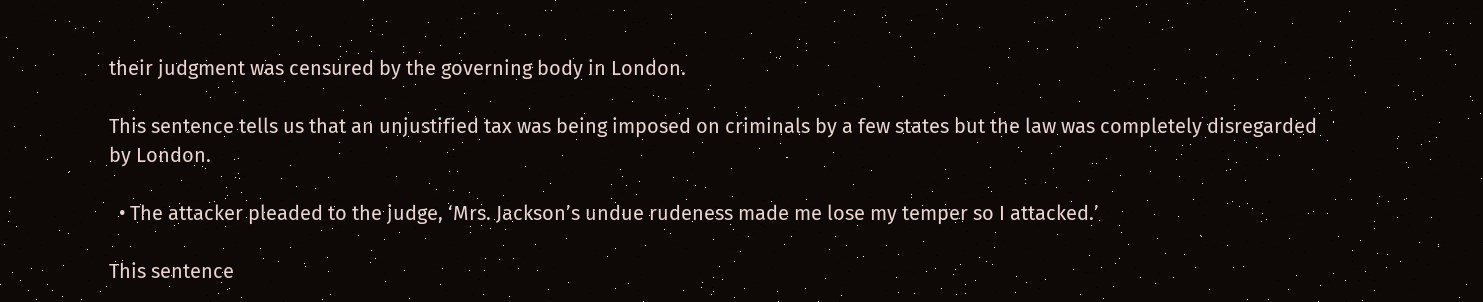their judgment was censured by the governing body in London.

This sentence tells us that an unjustified tax was being imposed on criminals by a few states but the law was completely disregarded by London.

  • The attacker pleaded to the judge, ‘Mrs. Jackson’s undue rudeness made me lose my temper so I attacked.’

This sentence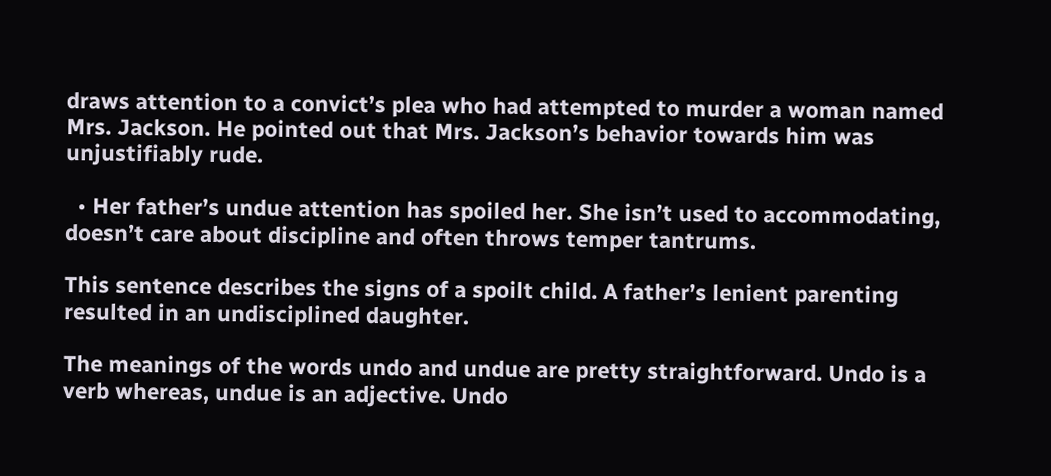draws attention to a convict’s plea who had attempted to murder a woman named Mrs. Jackson. He pointed out that Mrs. Jackson’s behavior towards him was unjustifiably rude.

  • Her father’s undue attention has spoiled her. She isn’t used to accommodating, doesn’t care about discipline and often throws temper tantrums.

This sentence describes the signs of a spoilt child. A father’s lenient parenting resulted in an undisciplined daughter.

The meanings of the words undo and undue are pretty straightforward. Undo is a verb whereas, undue is an adjective. Undo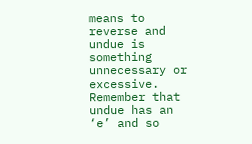means to reverse and undue is something unnecessary or excessive. Remember that undue has an ‘e’ and so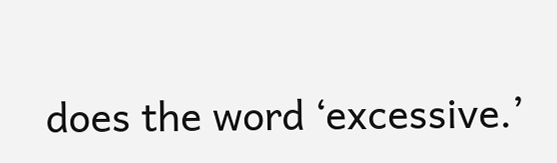does the word ‘excessive.’